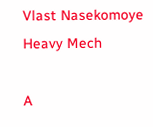Vlast Nasekomoye Heavy Mech

A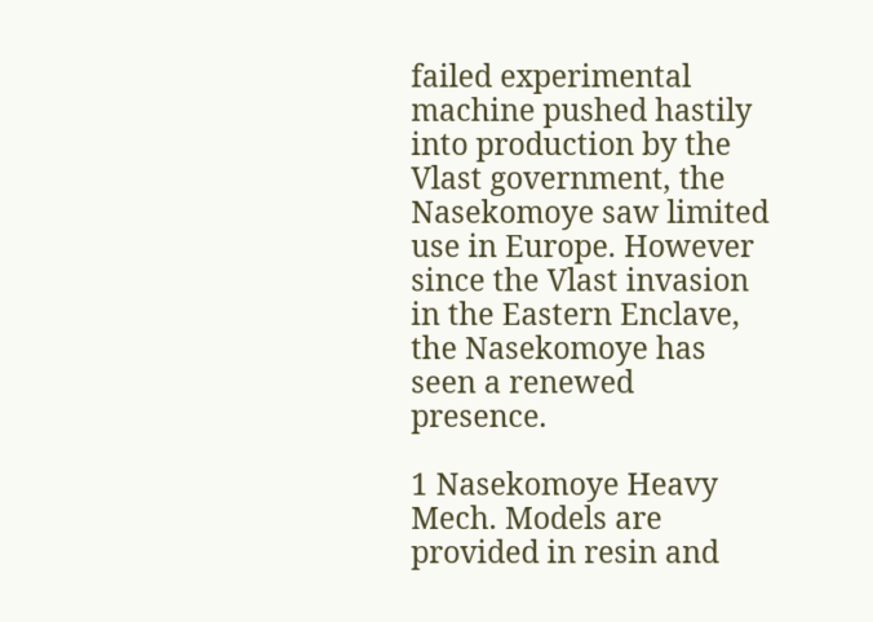failed experimental machine pushed hastily into production by the Vlast government, the Nasekomoye saw limited use in Europe. However since the Vlast invasion in the Eastern Enclave, the Nasekomoye has seen a renewed presence.

1 Nasekomoye Heavy Mech. Models are provided in resin and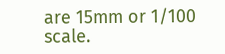are 15mm or 1/100 scale.